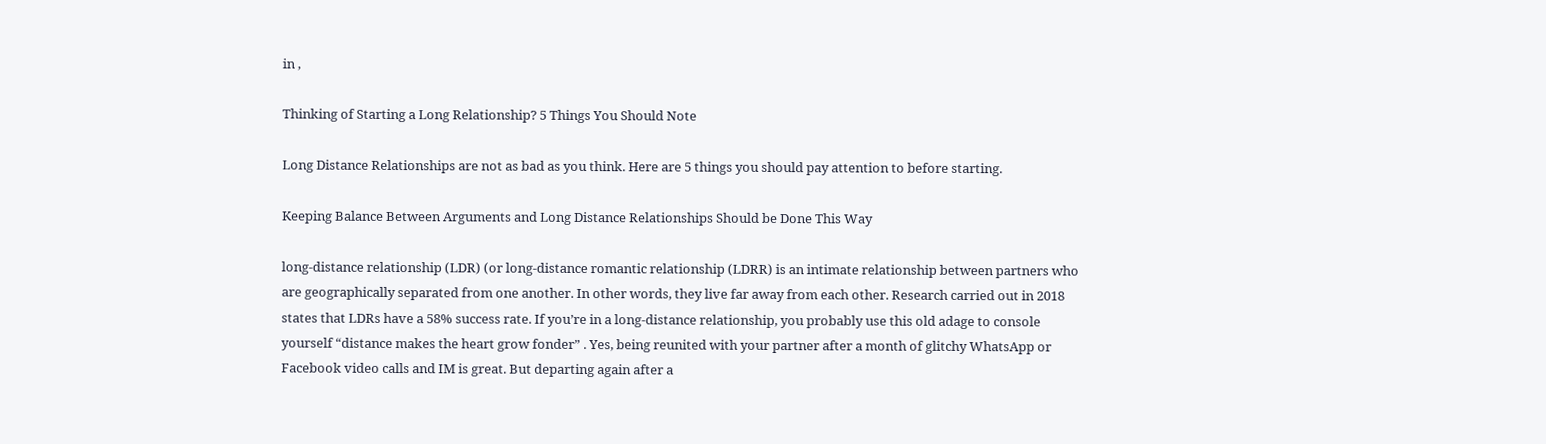in ,

Thinking of Starting a Long Relationship? 5 Things You Should Note

Long Distance Relationships are not as bad as you think. Here are 5 things you should pay attention to before starting.

Keeping Balance Between Arguments and Long Distance Relationships Should be Done This Way

long-distance relationship (LDR) (or long-distance romantic relationship (LDRR) is an intimate relationship between partners who are geographically separated from one another. In other words, they live far away from each other. Research carried out in 2018 states that LDRs have a 58% success rate. If you’re in a long-distance relationship, you probably use this old adage to console yourself “distance makes the heart grow fonder” . Yes, being reunited with your partner after a month of glitchy WhatsApp or Facebook video calls and IM is great. But departing again after a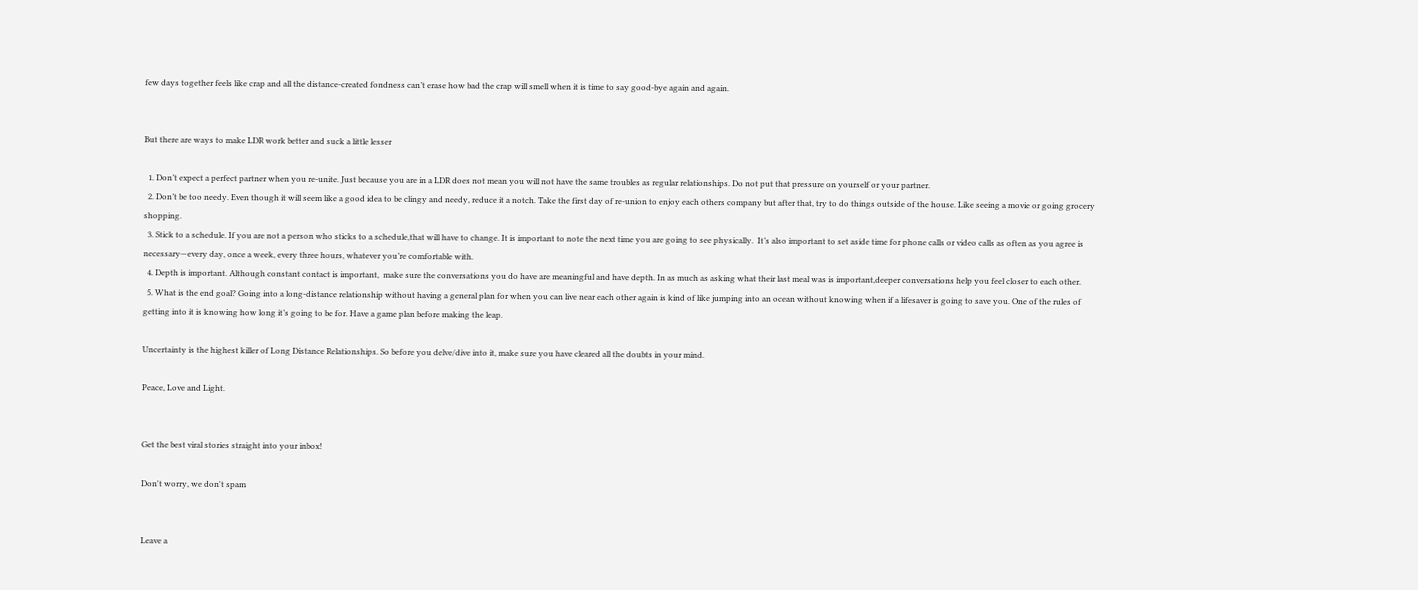few days together feels like crap and all the distance-created fondness can’t erase how bad the crap will smell when it is time to say good-bye again and again.


But there are ways to make LDR work better and suck a little lesser

  1. Don’t expect a perfect partner when you re-unite. Just because you are in a LDR does not mean you will not have the same troubles as regular relationships. Do not put that pressure on yourself or your partner.
  2. Don’t be too needy. Even though it will seem like a good idea to be clingy and needy, reduce it a notch. Take the first day of re-union to enjoy each others company but after that, try to do things outside of the house. Like seeing a movie or going grocery shopping.
  3. Stick to a schedule. If you are not a person who sticks to a schedule,that will have to change. It is important to note the next time you are going to see physically.  It’s also important to set aside time for phone calls or video calls as often as you agree is necessary—every day, once a week, every three hours, whatever you’re comfortable with.
  4. Depth is important. Although constant contact is important,  make sure the conversations you do have are meaningful and have depth. In as much as asking what their last meal was is important,deeper conversations help you feel closer to each other.
  5. What is the end goal? Going into a long-distance relationship without having a general plan for when you can live near each other again is kind of like jumping into an ocean without knowing when if a lifesaver is going to save you. One of the rules of getting into it is knowing how long it’s going to be for. Have a game plan before making the leap.

Uncertainty is the highest killer of Long Distance Relationships. So before you delve/dive into it, make sure you have cleared all the doubts in your mind.

Peace, Love and Light.


Get the best viral stories straight into your inbox!

Don't worry, we don't spam


Leave a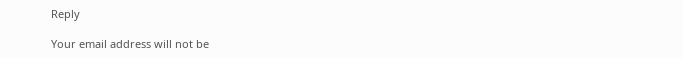Reply

Your email address will not be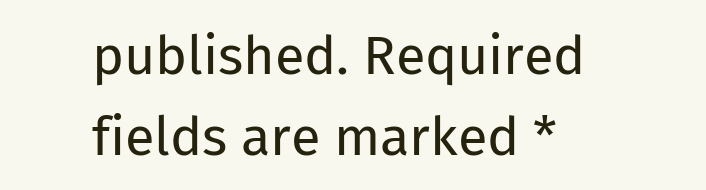published. Required fields are marked *